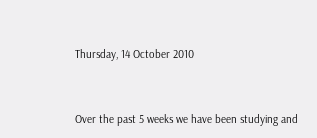Thursday, 14 October 2010


Over the past 5 weeks we have been studying and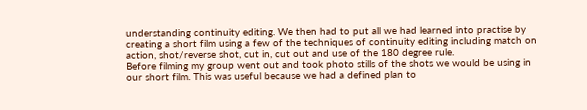understanding continuity editing. We then had to put all we had learned into practise by creating a short film using a few of the techniques of continuity editing including match on action, shot/reverse shot, cut in, cut out and use of the 180 degree rule.
Before filming my group went out and took photo stills of the shots we would be using in our short film. This was useful because we had a defined plan to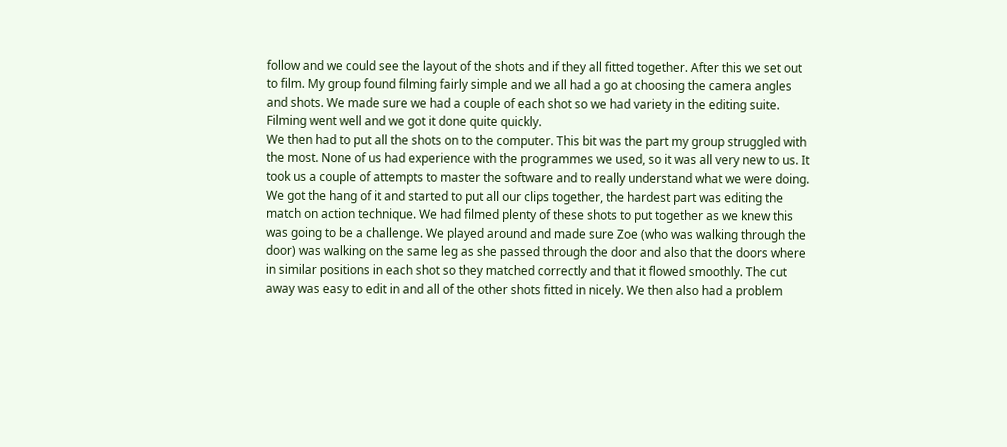follow and we could see the layout of the shots and if they all fitted together. After this we set out to film. My group found filming fairly simple and we all had a go at choosing the camera angles and shots. We made sure we had a couple of each shot so we had variety in the editing suite. Filming went well and we got it done quite quickly.
We then had to put all the shots on to the computer. This bit was the part my group struggled with the most. None of us had experience with the programmes we used, so it was all very new to us. It took us a couple of attempts to master the software and to really understand what we were doing. We got the hang of it and started to put all our clips together, the hardest part was editing the match on action technique. We had filmed plenty of these shots to put together as we knew this was going to be a challenge. We played around and made sure Zoe (who was walking through the door) was walking on the same leg as she passed through the door and also that the doors where in similar positions in each shot so they matched correctly and that it flowed smoothly. The cut away was easy to edit in and all of the other shots fitted in nicely. We then also had a problem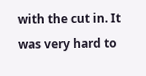with the cut in. It was very hard to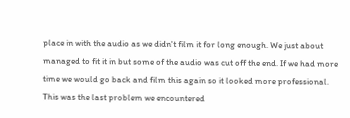place in with the audio as we didn't film it for long enough. We just about managed to fit it in but some of the audio was cut off the end. If we had more time we would go back and film this again so it looked more professional. This was the last problem we encountered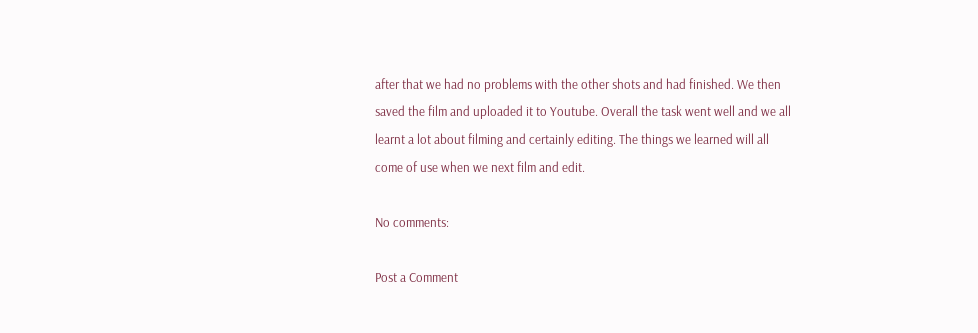after that we had no problems with the other shots and had finished. We then saved the film and uploaded it to Youtube. Overall the task went well and we all learnt a lot about filming and certainly editing. The things we learned will all come of use when we next film and edit.

No comments:

Post a Comment